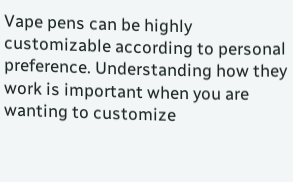Vape pens can be highly customizable according to personal preference. Understanding how they work is important when you are wanting to customize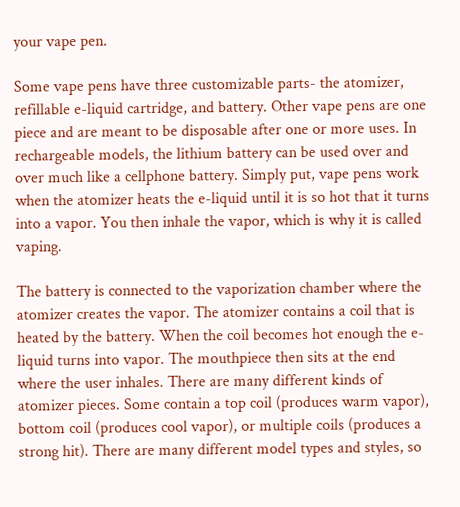your vape pen.

Some vape pens have three customizable parts- the atomizer, refillable e-liquid cartridge, and battery. Other vape pens are one piece and are meant to be disposable after one or more uses. In rechargeable models, the lithium battery can be used over and over much like a cellphone battery. Simply put, vape pens work when the atomizer heats the e-liquid until it is so hot that it turns into a vapor. You then inhale the vapor, which is why it is called vaping.

The battery is connected to the vaporization chamber where the atomizer creates the vapor. The atomizer contains a coil that is heated by the battery. When the coil becomes hot enough the e-liquid turns into vapor. The mouthpiece then sits at the end where the user inhales. There are many different kinds of atomizer pieces. Some contain a top coil (produces warm vapor), bottom coil (produces cool vapor), or multiple coils (produces a strong hit). There are many different model types and styles, so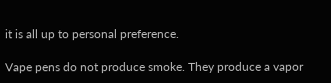it is all up to personal preference.

Vape pens do not produce smoke. They produce a vapor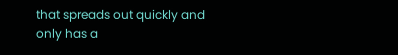that spreads out quickly and only has a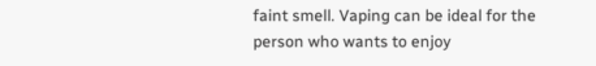faint smell. Vaping can be ideal for the person who wants to enjoy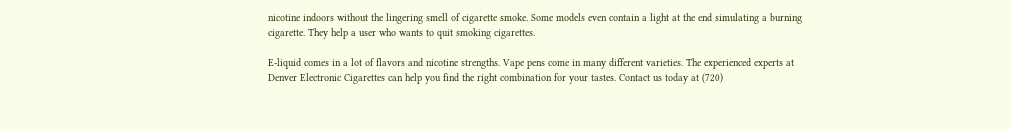nicotine indoors without the lingering smell of cigarette smoke. Some models even contain a light at the end simulating a burning cigarette. They help a user who wants to quit smoking cigarettes.

E-liquid comes in a lot of flavors and nicotine strengths. Vape pens come in many different varieties. The experienced experts at Denver Electronic Cigarettes can help you find the right combination for your tastes. Contact us today at (720)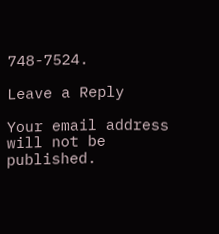748-7524.

Leave a Reply

Your email address will not be published.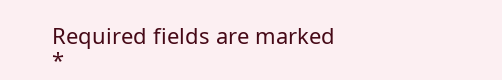Required fields are marked *